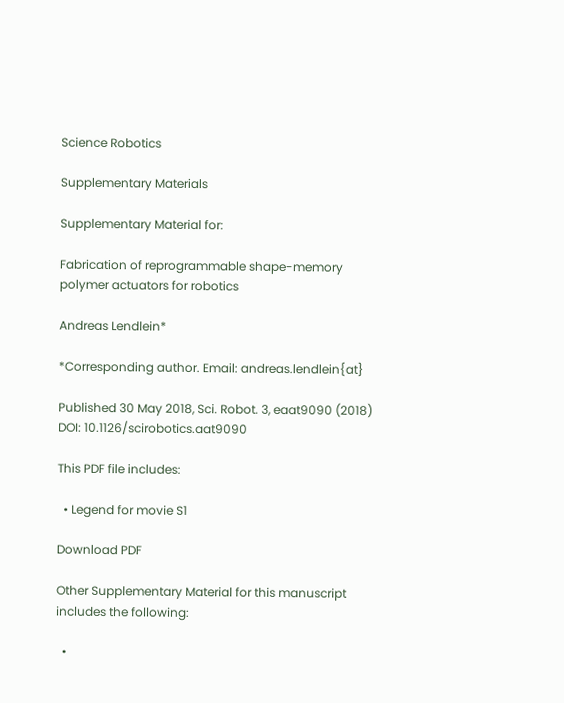Science Robotics

Supplementary Materials

Supplementary Material for:

Fabrication of reprogrammable shape-memory polymer actuators for robotics

Andreas Lendlein*

*Corresponding author. Email: andreas.lendlein{at}

Published 30 May 2018, Sci. Robot. 3, eaat9090 (2018)
DOI: 10.1126/scirobotics.aat9090

This PDF file includes:

  • Legend for movie S1

Download PDF

Other Supplementary Material for this manuscript includes the following:

  •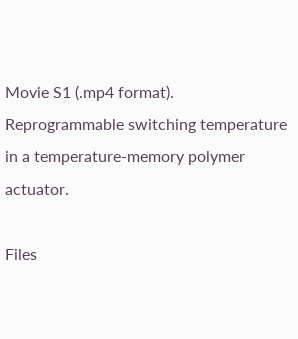Movie S1 (.mp4 format). Reprogrammable switching temperature in a temperature-memory polymer actuator.

Files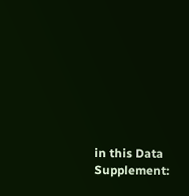in this Data Supplement: